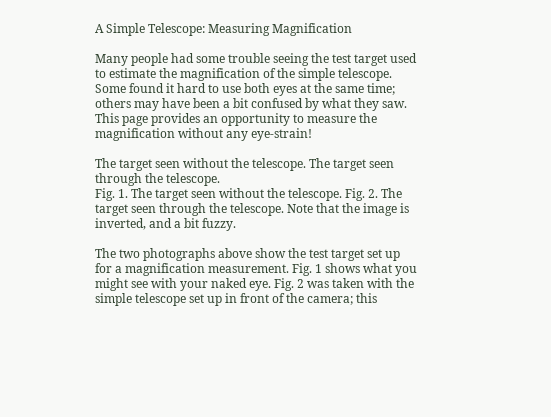A Simple Telescope: Measuring Magnification

Many people had some trouble seeing the test target used to estimate the magnification of the simple telescope. Some found it hard to use both eyes at the same time; others may have been a bit confused by what they saw. This page provides an opportunity to measure the magnification without any eye-strain!

The target seen without the telescope. The target seen through the telescope.
Fig. 1. The target seen without the telescope. Fig. 2. The target seen through the telescope. Note that the image is inverted, and a bit fuzzy.

The two photographs above show the test target set up for a magnification measurement. Fig. 1 shows what you might see with your naked eye. Fig. 2 was taken with the simple telescope set up in front of the camera; this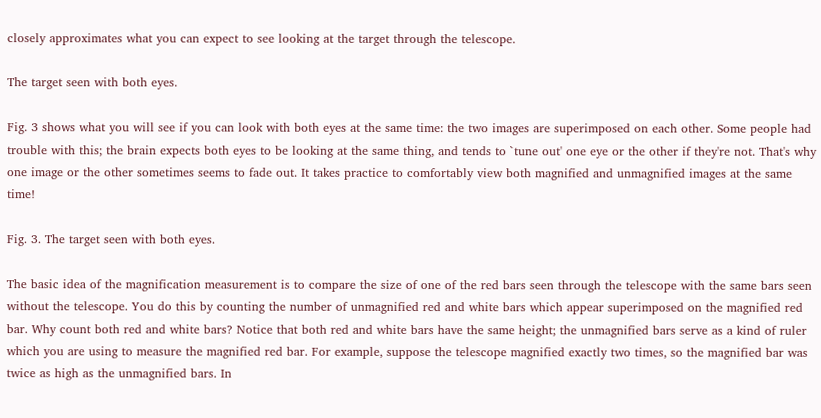closely approximates what you can expect to see looking at the target through the telescope.

The target seen with both eyes.

Fig. 3 shows what you will see if you can look with both eyes at the same time: the two images are superimposed on each other. Some people had trouble with this; the brain expects both eyes to be looking at the same thing, and tends to `tune out' one eye or the other if they're not. That's why one image or the other sometimes seems to fade out. It takes practice to comfortably view both magnified and unmagnified images at the same time!

Fig. 3. The target seen with both eyes.

The basic idea of the magnification measurement is to compare the size of one of the red bars seen through the telescope with the same bars seen without the telescope. You do this by counting the number of unmagnified red and white bars which appear superimposed on the magnified red bar. Why count both red and white bars? Notice that both red and white bars have the same height; the unmagnified bars serve as a kind of ruler which you are using to measure the magnified red bar. For example, suppose the telescope magnified exactly two times, so the magnified bar was twice as high as the unmagnified bars. In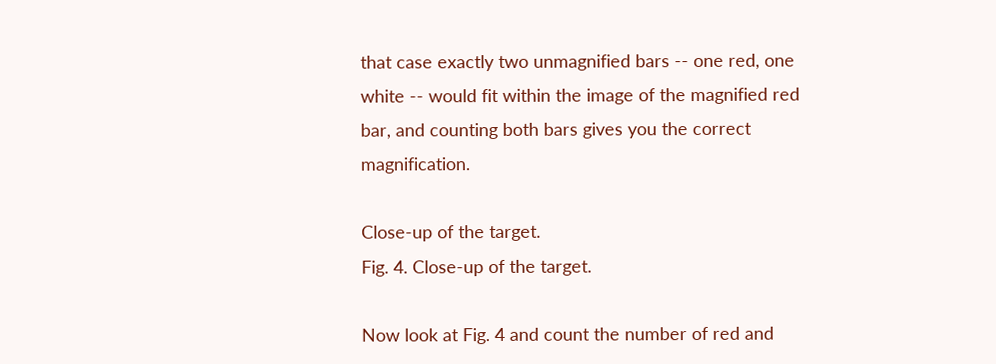that case exactly two unmagnified bars -- one red, one white -- would fit within the image of the magnified red bar, and counting both bars gives you the correct magnification.

Close-up of the target.
Fig. 4. Close-up of the target.

Now look at Fig. 4 and count the number of red and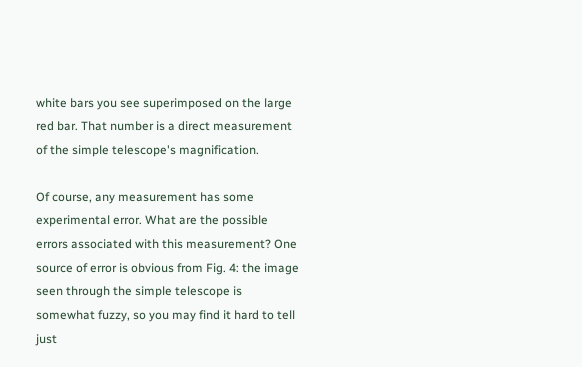white bars you see superimposed on the large red bar. That number is a direct measurement of the simple telescope's magnification.

Of course, any measurement has some experimental error. What are the possible errors associated with this measurement? One source of error is obvious from Fig. 4: the image seen through the simple telescope is somewhat fuzzy, so you may find it hard to tell just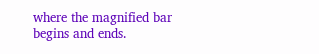where the magnified bar begins and ends.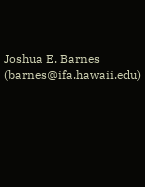Joshua E. Barnes (barnes@ifa.hawaii.edu)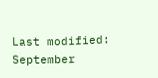Last modified: September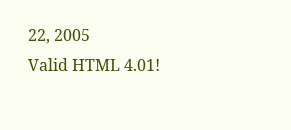22, 2005
Valid HTML 4.01!